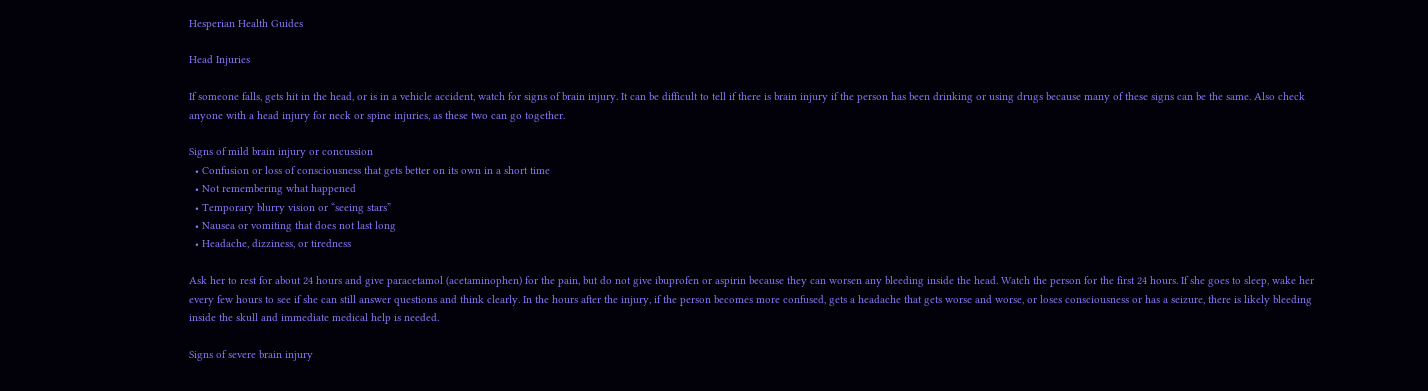Hesperian Health Guides

Head Injuries

If someone falls, gets hit in the head, or is in a vehicle accident, watch for signs of brain injury. It can be difficult to tell if there is brain injury if the person has been drinking or using drugs because many of these signs can be the same. Also check anyone with a head injury for neck or spine injuries, as these two can go together.

Signs of mild brain injury or concussion
  • Confusion or loss of consciousness that gets better on its own in a short time
  • Not remembering what happened
  • Temporary blurry vision or “seeing stars”
  • Nausea or vomiting that does not last long
  • Headache, dizziness, or tiredness

Ask her to rest for about 24 hours and give paracetamol (acetaminophen) for the pain, but do not give ibuprofen or aspirin because they can worsen any bleeding inside the head. Watch the person for the first 24 hours. If she goes to sleep, wake her every few hours to see if she can still answer questions and think clearly. In the hours after the injury, if the person becomes more confused, gets a headache that gets worse and worse, or loses consciousness or has a seizure, there is likely bleeding inside the skull and immediate medical help is needed.

Signs of severe brain injury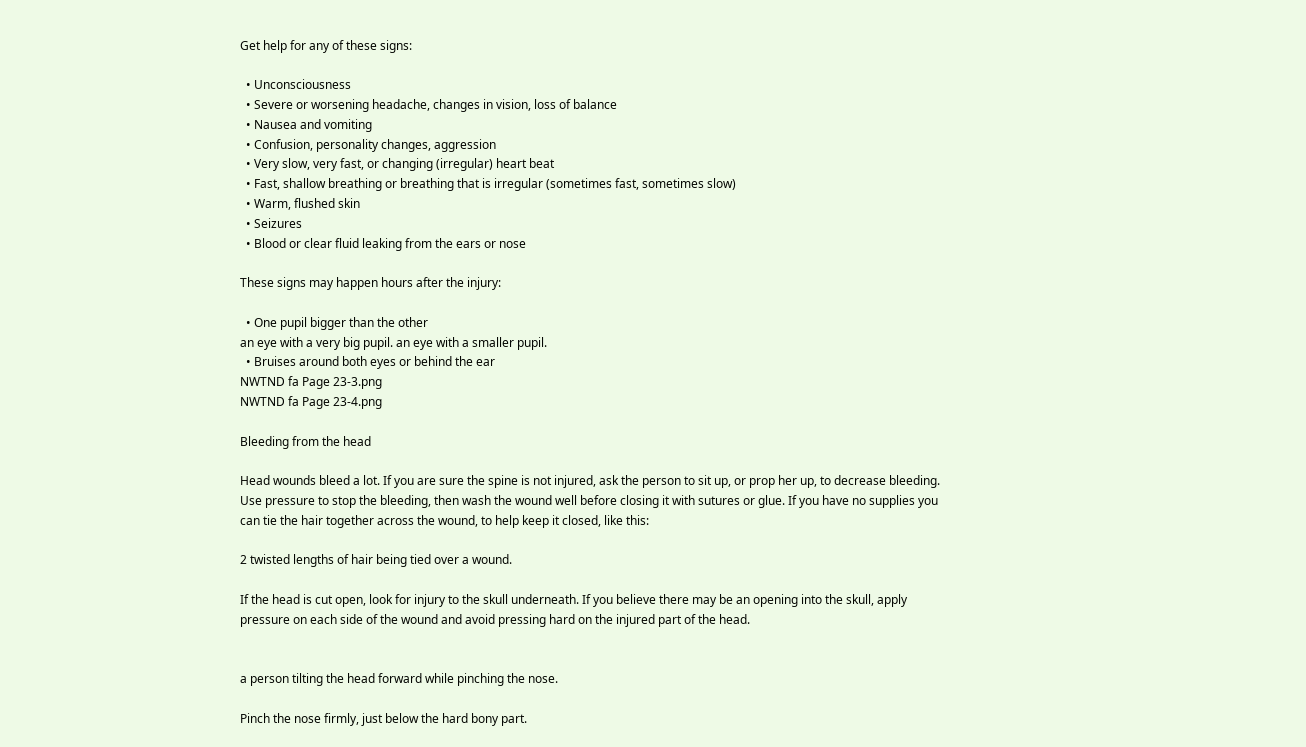Get help for any of these signs:

  • Unconsciousness
  • Severe or worsening headache, changes in vision, loss of balance
  • Nausea and vomiting
  • Confusion, personality changes, aggression
  • Very slow, very fast, or changing (irregular) heart beat
  • Fast, shallow breathing or breathing that is irregular (sometimes fast, sometimes slow)
  • Warm, flushed skin
  • Seizures
  • Blood or clear fluid leaking from the ears or nose

These signs may happen hours after the injury:

  • One pupil bigger than the other
an eye with a very big pupil. an eye with a smaller pupil.
  • Bruises around both eyes or behind the ear
NWTND fa Page 23-3.png
NWTND fa Page 23-4.png

Bleeding from the head

Head wounds bleed a lot. If you are sure the spine is not injured, ask the person to sit up, or prop her up, to decrease bleeding. Use pressure to stop the bleeding, then wash the wound well before closing it with sutures or glue. If you have no supplies you can tie the hair together across the wound, to help keep it closed, like this:

2 twisted lengths of hair being tied over a wound.

If the head is cut open, look for injury to the skull underneath. If you believe there may be an opening into the skull, apply pressure on each side of the wound and avoid pressing hard on the injured part of the head.


a person tilting the head forward while pinching the nose.

Pinch the nose firmly, just below the hard bony part.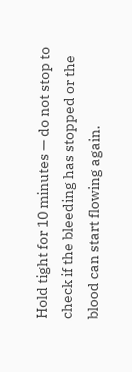Hold tight for 10 minutes — do not stop to check if the bleeding has stopped or the blood can start flowing again.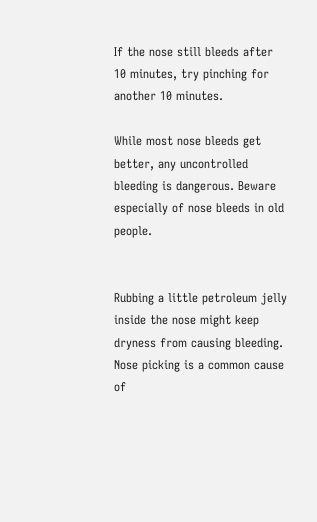If the nose still bleeds after 10 minutes, try pinching for another 10 minutes.

While most nose bleeds get better, any uncontrolled bleeding is dangerous. Beware especially of nose bleeds in old people.


Rubbing a little petroleum jelly inside the nose might keep dryness from causing bleeding.
Nose picking is a common cause of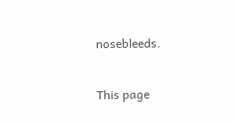nosebleeds.

This page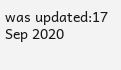was updated:17 Sep 2020